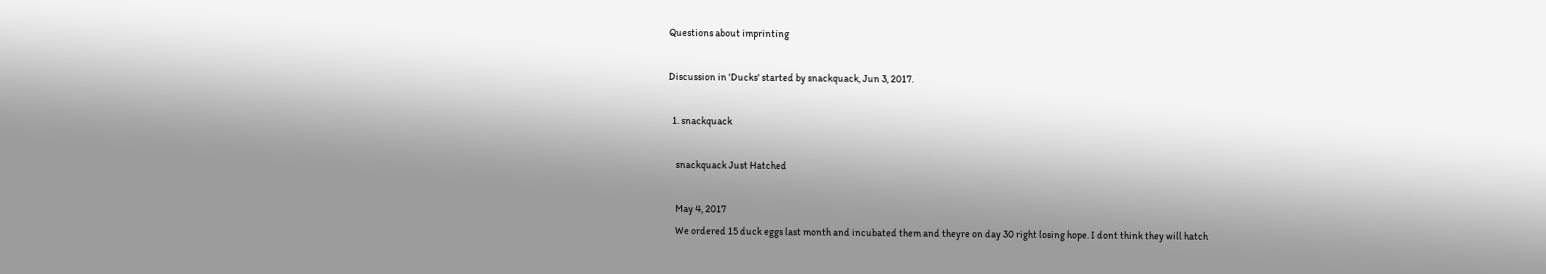Questions about imprinting

Discussion in 'Ducks' started by snackquack, Jun 3, 2017.

  1. snackquack

    snackquack Just Hatched

    May 4, 2017
    We ordered 15 duck eggs last month and incubated them and theyre on day 30 right losing hope. I dont think they will hatch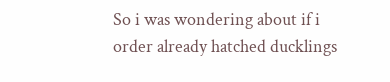So i was wondering about if i order already hatched ducklings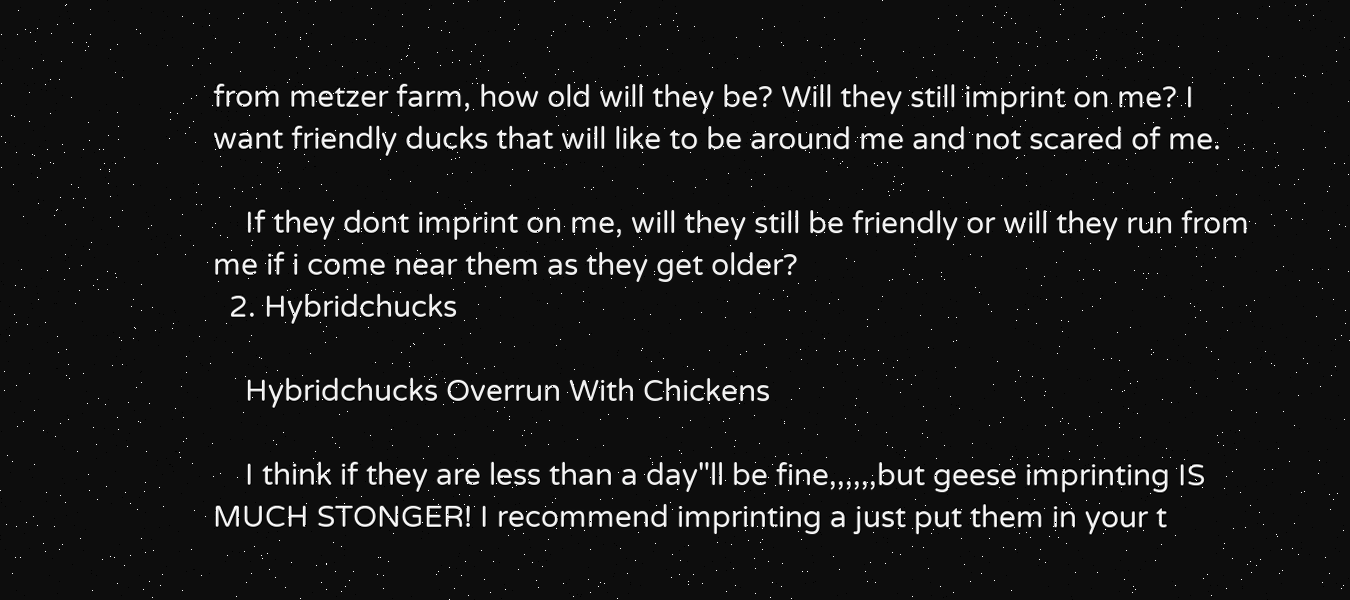from metzer farm, how old will they be? Will they still imprint on me? I want friendly ducks that will like to be around me and not scared of me.

    If they dont imprint on me, will they still be friendly or will they run from me if i come near them as they get older?
  2. Hybridchucks

    Hybridchucks Overrun With Chickens

    I think if they are less than a day"ll be fine,,,,,,but geese imprinting IS MUCH STONGER! I recommend imprinting a just put them in your t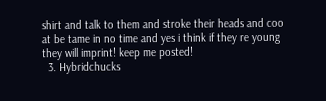shirt and talk to them and stroke their heads and coo at be tame in no time and yes i think if they re young they will imprint! keep me posted!
  3. Hybridchucks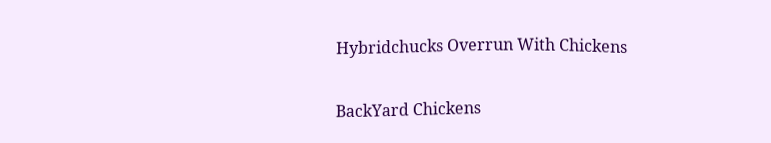Hybridchucks Overrun With Chickens

BackYard Chickens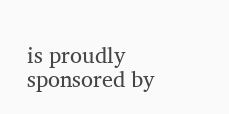is proudly sponsored by